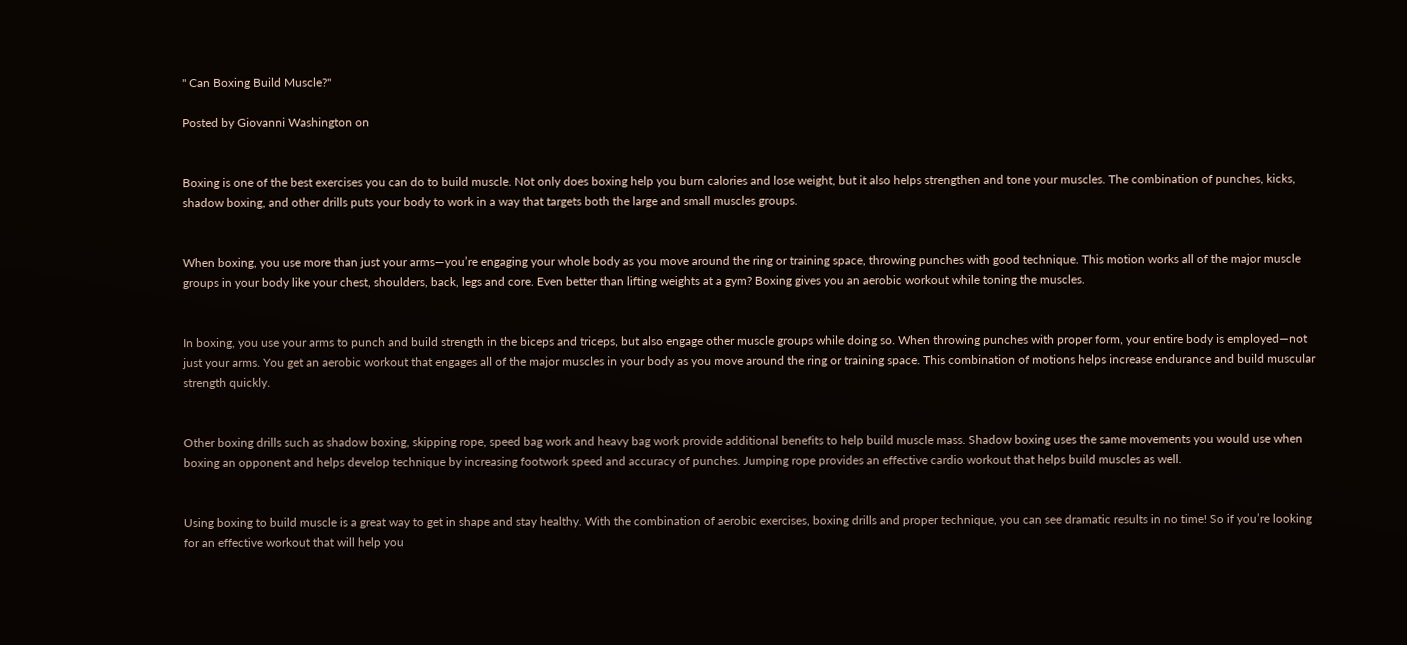" Can Boxing Build Muscle?"

Posted by Giovanni Washington on


Boxing is one of the best exercises you can do to build muscle. Not only does boxing help you burn calories and lose weight, but it also helps strengthen and tone your muscles. The combination of punches, kicks, shadow boxing, and other drills puts your body to work in a way that targets both the large and small muscles groups.


When boxing, you use more than just your arms—you’re engaging your whole body as you move around the ring or training space, throwing punches with good technique. This motion works all of the major muscle groups in your body like your chest, shoulders, back, legs and core. Even better than lifting weights at a gym? Boxing gives you an aerobic workout while toning the muscles.


In boxing, you use your arms to punch and build strength in the biceps and triceps, but also engage other muscle groups while doing so. When throwing punches with proper form, your entire body is employed—not just your arms. You get an aerobic workout that engages all of the major muscles in your body as you move around the ring or training space. This combination of motions helps increase endurance and build muscular strength quickly.


Other boxing drills such as shadow boxing, skipping rope, speed bag work and heavy bag work provide additional benefits to help build muscle mass. Shadow boxing uses the same movements you would use when boxing an opponent and helps develop technique by increasing footwork speed and accuracy of punches. Jumping rope provides an effective cardio workout that helps build muscles as well.


Using boxing to build muscle is a great way to get in shape and stay healthy. With the combination of aerobic exercises, boxing drills and proper technique, you can see dramatic results in no time! So if you’re looking for an effective workout that will help you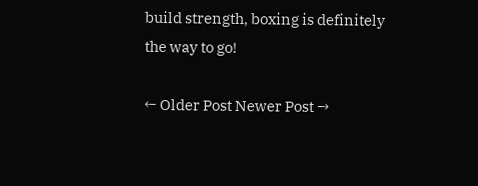build strength, boxing is definitely the way to go!

← Older Post Newer Post →